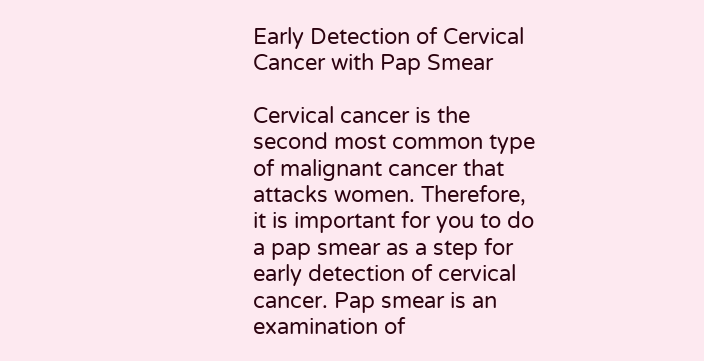Early Detection of Cervical Cancer with Pap Smear

Cervical cancer is the second most common type of malignant cancer that attacks women. Therefore, it is important for you to do a pap smear as a step for early detection of cervical cancer. Pap smear is an examination of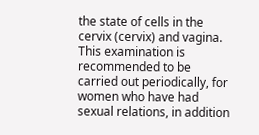the state of cells in the cervix (cervix) and vagina. This examination is recommended to be carried out periodically, for women who have had sexual relations, in addition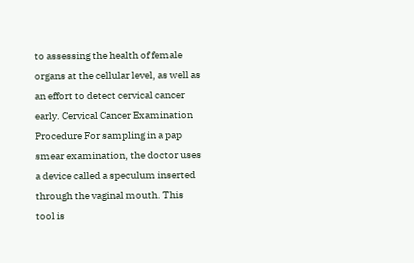to assessing the health of female organs at the cellular level, as well as an effort to detect cervical cancer early. Cervical Cancer Examination Procedure For sampling in a pap smear examination, the doctor uses a device called a speculum inserted through the vaginal mouth. This tool is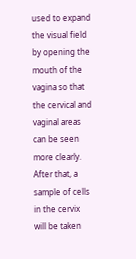used to expand the visual field by opening the mouth of the vagina so that the cervical and vaginal areas can be seen more clearly. After that, a sample of cells in the cervix will be taken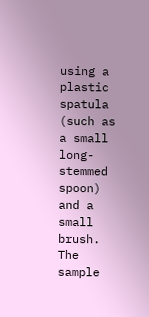using a plastic spatula (such as a small long-stemmed spoon) and a small brush. The sample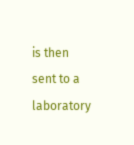is then sent to a laboratory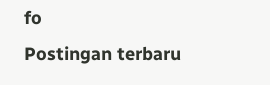fo
Postingan terbaru